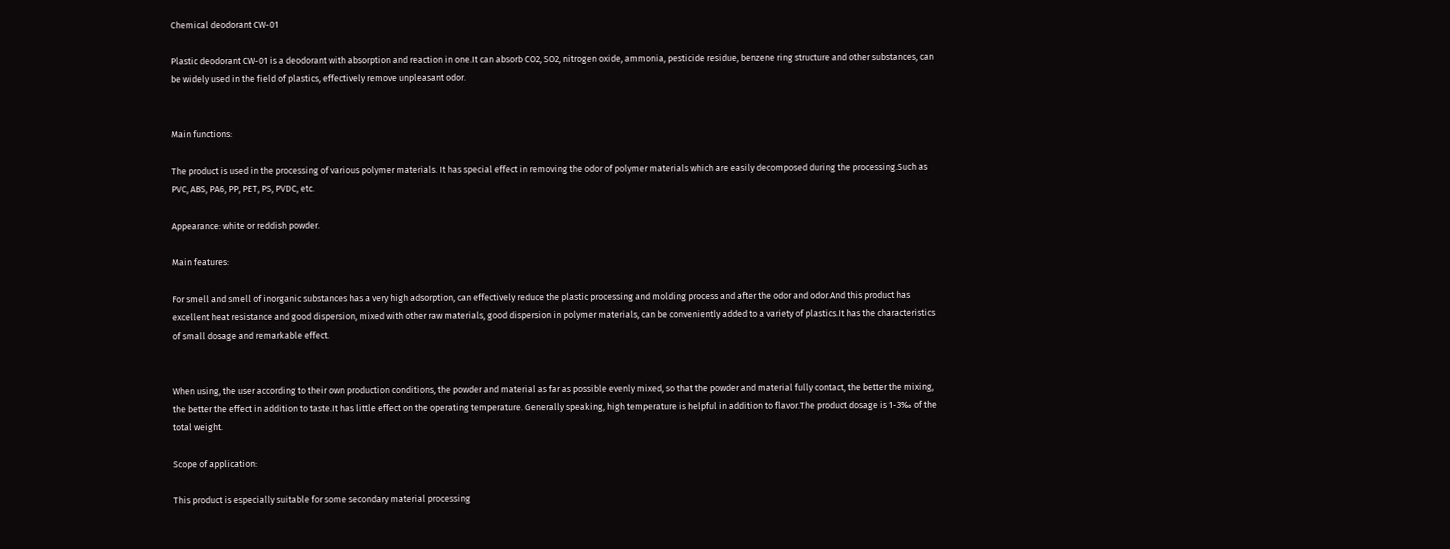Chemical deodorant CW-01

Plastic deodorant CW-01 is a deodorant with absorption and reaction in one.It can absorb CO2, SO2, nitrogen oxide, ammonia, pesticide residue, benzene ring structure and other substances, can be widely used in the field of plastics, effectively remove unpleasant odor.


Main functions:

The product is used in the processing of various polymer materials. It has special effect in removing the odor of polymer materials which are easily decomposed during the processing.Such as PVC, ABS, PA6, PP, PET, PS, PVDC, etc.

Appearance: white or reddish powder.

Main features:

For smell and smell of inorganic substances has a very high adsorption, can effectively reduce the plastic processing and molding process and after the odor and odor.And this product has excellent heat resistance and good dispersion, mixed with other raw materials, good dispersion in polymer materials, can be conveniently added to a variety of plastics.It has the characteristics of small dosage and remarkable effect.


When using, the user according to their own production conditions, the powder and material as far as possible evenly mixed, so that the powder and material fully contact, the better the mixing, the better the effect in addition to taste.It has little effect on the operating temperature. Generally speaking, high temperature is helpful in addition to flavor.The product dosage is 1-3‰ of the total weight.

Scope of application:

This product is especially suitable for some secondary material processing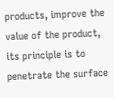products, improve the value of the product, its principle is to penetrate the surface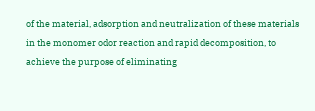of the material, adsorption and neutralization of these materials in the monomer odor reaction and rapid decomposition, to achieve the purpose of eliminating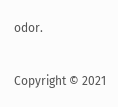odor.

Copyright © 2021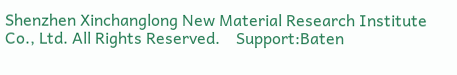Shenzhen Xinchanglong New Material Research Institute Co., Ltd. All Rights Reserved.    Support:Baten